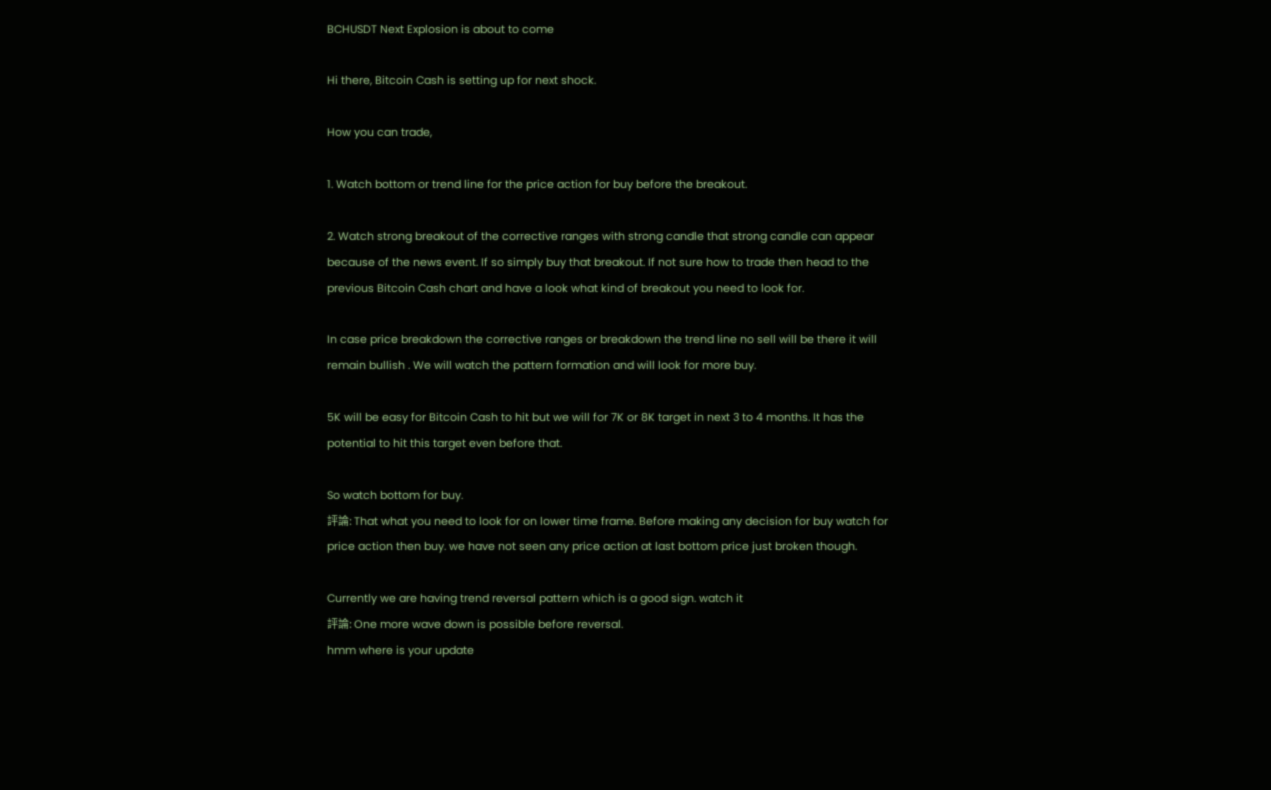BCHUSDT Next Explosion is about to come

Hi there, Bitcoin Cash is setting up for next shock.

How you can trade,

1. Watch bottom or trend line for the price action for buy before the breakout.

2. Watch strong breakout of the corrective ranges with strong candle that strong candle can appear because of the news event. If so simply buy that breakout. If not sure how to trade then head to the previous Bitcoin Cash chart and have a look what kind of breakout you need to look for.

In case price breakdown the corrective ranges or breakdown the trend line no sell will be there it will remain bullish . We will watch the pattern formation and will look for more buy.

5K will be easy for Bitcoin Cash to hit but we will for 7K or 8K target in next 3 to 4 months. It has the potential to hit this target even before that.

So watch bottom for buy.
評論: That what you need to look for on lower time frame. Before making any decision for buy watch for price action then buy. we have not seen any price action at last bottom price just broken though.

Currently we are having trend reversal pattern which is a good sign. watch it
評論: One more wave down is possible before reversal.
hmm where is your update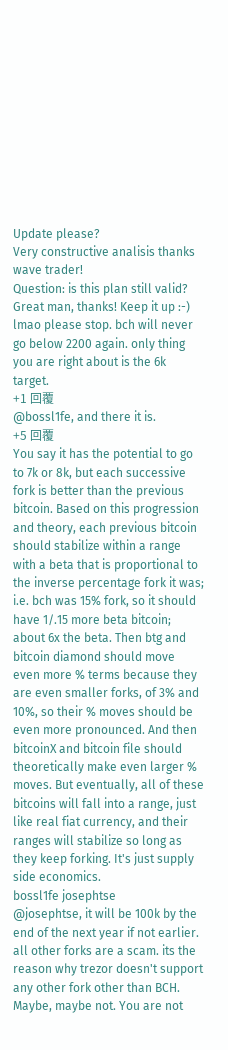Update please?
Very constructive analisis thanks wave trader!
Question: is this plan still valid?
Great man, thanks! Keep it up :-)
lmao please stop. bch will never go below 2200 again. only thing you are right about is the 6k target.
+1 回覆
@bossl1fe, and there it is.
+5 回覆
You say it has the potential to go to 7k or 8k, but each successive fork is better than the previous bitcoin. Based on this progression and theory, each previous bitcoin should stabilize within a range with a beta that is proportional to the inverse percentage fork it was; i.e. bch was 15% fork, so it should have 1/.15 more beta bitcoin; about 6x the beta. Then btg and bitcoin diamond should move even more % terms because they are even smaller forks, of 3% and 10%, so their % moves should be even more pronounced. And then bitcoinX and bitcoin file should theoretically make even larger % moves. But eventually, all of these bitcoins will fall into a range, just like real fiat currency, and their ranges will stabilize so long as they keep forking. It's just supply side economics.
bossl1fe josephtse
@josephtse, it will be 100k by the end of the next year if not earlier. all other forks are a scam. its the reason why trezor doesn't support any other fork other than BCH.
Maybe, maybe not. You are not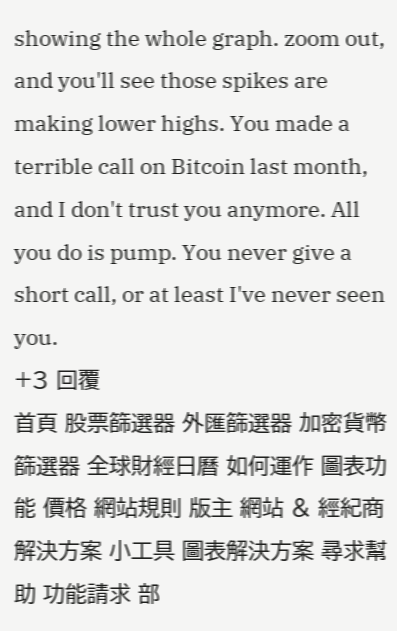showing the whole graph. zoom out, and you'll see those spikes are making lower highs. You made a terrible call on Bitcoin last month, and I don't trust you anymore. All you do is pump. You never give a short call, or at least I've never seen you.
+3 回覆
首頁 股票篩選器 外匯篩選器 加密貨幣篩選器 全球財經日曆 如何運作 圖表功能 價格 網站規則 版主 網站 & 經紀商解決方案 小工具 圖表解決方案 尋求幫助 功能請求 部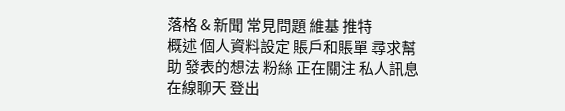落格 & 新聞 常見問題 維基 推特
概述 個人資料設定 賬戶和賬單 尋求幫助 發表的想法 粉絲 正在關注 私人訊息 在線聊天 登出